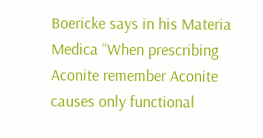Boericke says in his Materia Medica “When prescribing Aconite remember Aconite causes only functional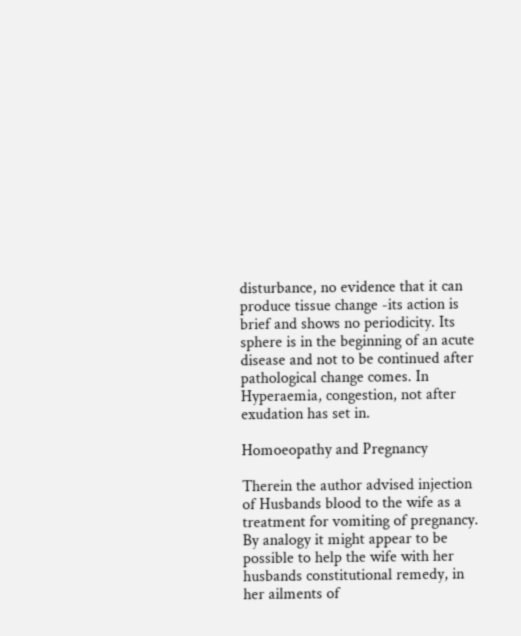disturbance, no evidence that it can produce tissue change -its action is brief and shows no periodicity. Its sphere is in the beginning of an acute disease and not to be continued after pathological change comes. In Hyperaemia, congestion, not after exudation has set in.

Homoeopathy and Pregnancy

Therein the author advised injection of Husbands blood to the wife as a treatment for vomiting of pregnancy. By analogy it might appear to be possible to help the wife with her husbands constitutional remedy, in her ailments of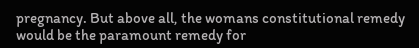pregnancy. But above all, the womans constitutional remedy would be the paramount remedy for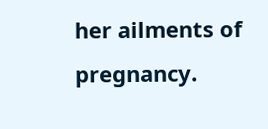her ailments of pregnancy.